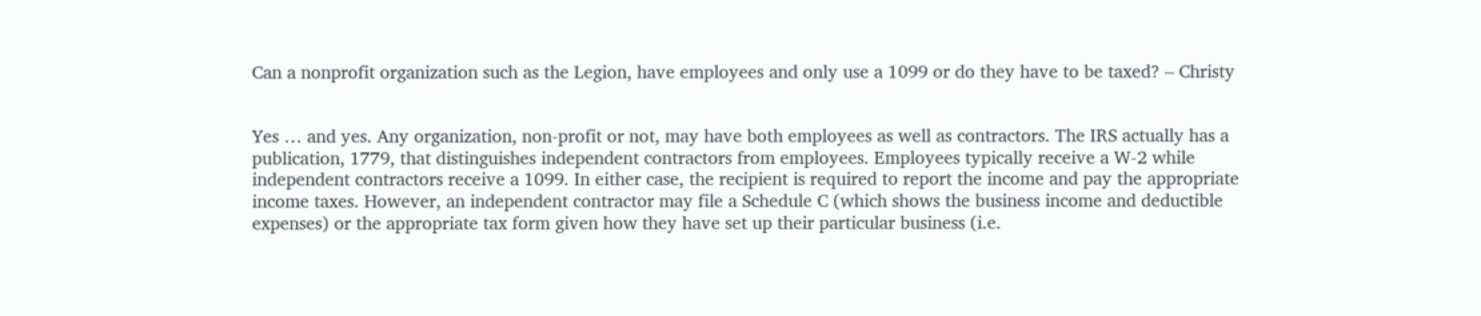Can a nonprofit organization such as the Legion, have employees and only use a 1099 or do they have to be taxed? – Christy


Yes … and yes. Any organization, non-profit or not, may have both employees as well as contractors. The IRS actually has a publication, 1779, that distinguishes independent contractors from employees. Employees typically receive a W-2 while independent contractors receive a 1099. In either case, the recipient is required to report the income and pay the appropriate income taxes. However, an independent contractor may file a Schedule C (which shows the business income and deductible expenses) or the appropriate tax form given how they have set up their particular business (i.e.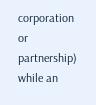corporation or partnership) while an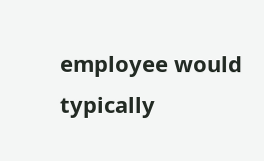employee would typically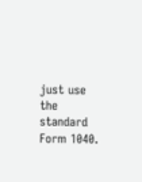just use the standard Form 1040.